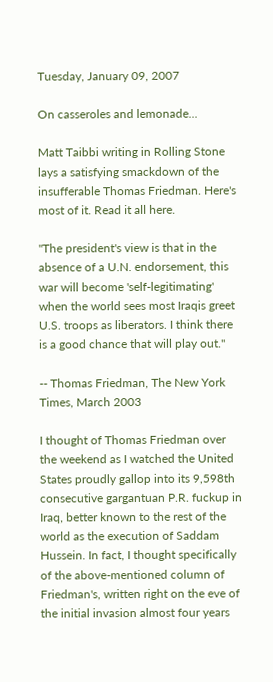Tuesday, January 09, 2007

On casseroles and lemonade...

Matt Taibbi writing in Rolling Stone lays a satisfying smackdown of the insufferable Thomas Friedman. Here's most of it. Read it all here.

"The president's view is that in the absence of a U.N. endorsement, this war will become 'self-legitimating' when the world sees most Iraqis greet U.S. troops as liberators. I think there is a good chance that will play out."

-- Thomas Friedman, The New York Times, March 2003

I thought of Thomas Friedman over the weekend as I watched the United States proudly gallop into its 9,598th consecutive gargantuan P.R. fuckup in Iraq, better known to the rest of the world as the execution of Saddam Hussein. In fact, I thought specifically of the above-mentioned column of Friedman's, written right on the eve of the initial invasion almost four years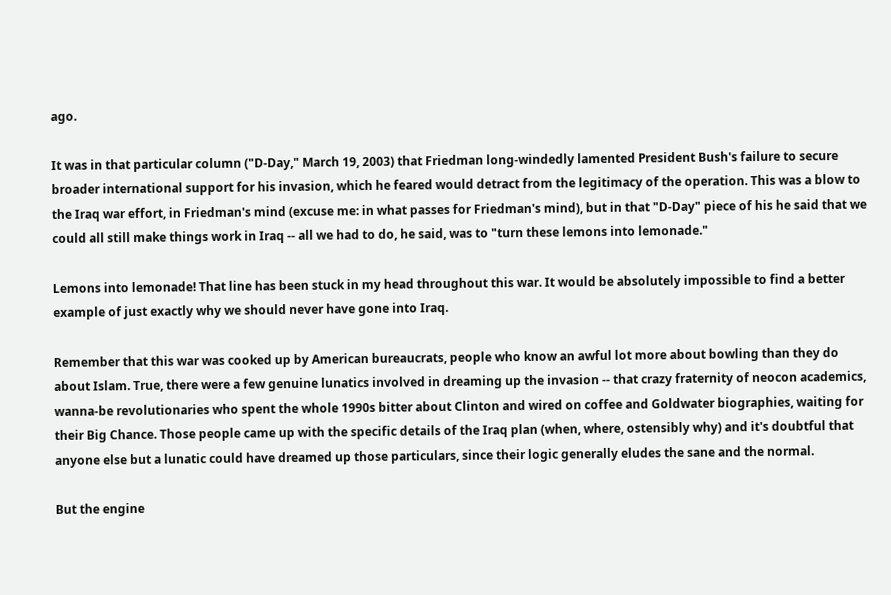ago.

It was in that particular column ("D-Day," March 19, 2003) that Friedman long-windedly lamented President Bush's failure to secure broader international support for his invasion, which he feared would detract from the legitimacy of the operation. This was a blow to the Iraq war effort, in Friedman's mind (excuse me: in what passes for Friedman's mind), but in that "D-Day" piece of his he said that we could all still make things work in Iraq -- all we had to do, he said, was to "turn these lemons into lemonade."

Lemons into lemonade! That line has been stuck in my head throughout this war. It would be absolutely impossible to find a better example of just exactly why we should never have gone into Iraq.

Remember that this war was cooked up by American bureaucrats, people who know an awful lot more about bowling than they do about Islam. True, there were a few genuine lunatics involved in dreaming up the invasion -- that crazy fraternity of neocon academics, wanna-be revolutionaries who spent the whole 1990s bitter about Clinton and wired on coffee and Goldwater biographies, waiting for their Big Chance. Those people came up with the specific details of the Iraq plan (when, where, ostensibly why) and it's doubtful that anyone else but a lunatic could have dreamed up those particulars, since their logic generally eludes the sane and the normal.

But the engine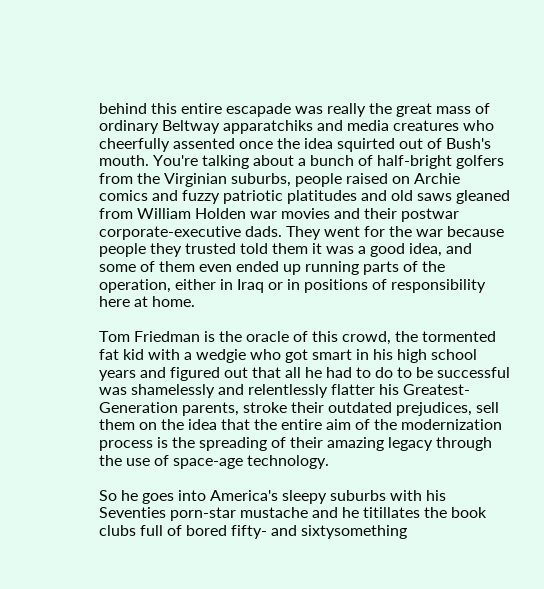behind this entire escapade was really the great mass of ordinary Beltway apparatchiks and media creatures who cheerfully assented once the idea squirted out of Bush's mouth. You're talking about a bunch of half-bright golfers from the Virginian suburbs, people raised on Archie comics and fuzzy patriotic platitudes and old saws gleaned from William Holden war movies and their postwar corporate-executive dads. They went for the war because people they trusted told them it was a good idea, and some of them even ended up running parts of the operation, either in Iraq or in positions of responsibility here at home.

Tom Friedman is the oracle of this crowd, the tormented fat kid with a wedgie who got smart in his high school years and figured out that all he had to do to be successful was shamelessly and relentlessly flatter his Greatest-Generation parents, stroke their outdated prejudices, sell them on the idea that the entire aim of the modernization process is the spreading of their amazing legacy through the use of space-age technology.

So he goes into America's sleepy suburbs with his Seventies porn-star mustache and he titillates the book clubs full of bored fifty- and sixtysomething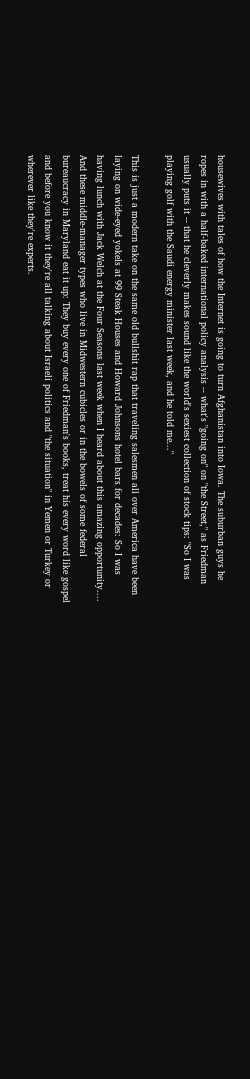housewives with tales of how the Internet is going to turn Afghanistan into Iowa. The suburban guys he ropes in with a half-baked international policy analysis -- what's "going on" on "the Street," as Friedman usually puts it -- that he cleverly makes sound like the world's sexiest collection of stock tips: "So I was playing golf with the Saudi energy minister last week, and he told me..."

This is just a modern take on the same old bullshit rap that traveling salesmen all over America have been laying on wide-eyed yokels at 99 Steak Houses and Howard Johnsons hotel bars for decades: So I was having lunch with Jack Welch at the Four Seasons last week when I heard about this amazing opportunity.... And these middle-manager types who live in Midwestern cubicles or in the bowels of some federal bureaucracy in Maryland eat it up: They buy every one of Friedman's books, treat his every word like gospel and before you know it they're all talking about Israeli politics and "the situation" in Yemen or Turkey or wherever like they're experts.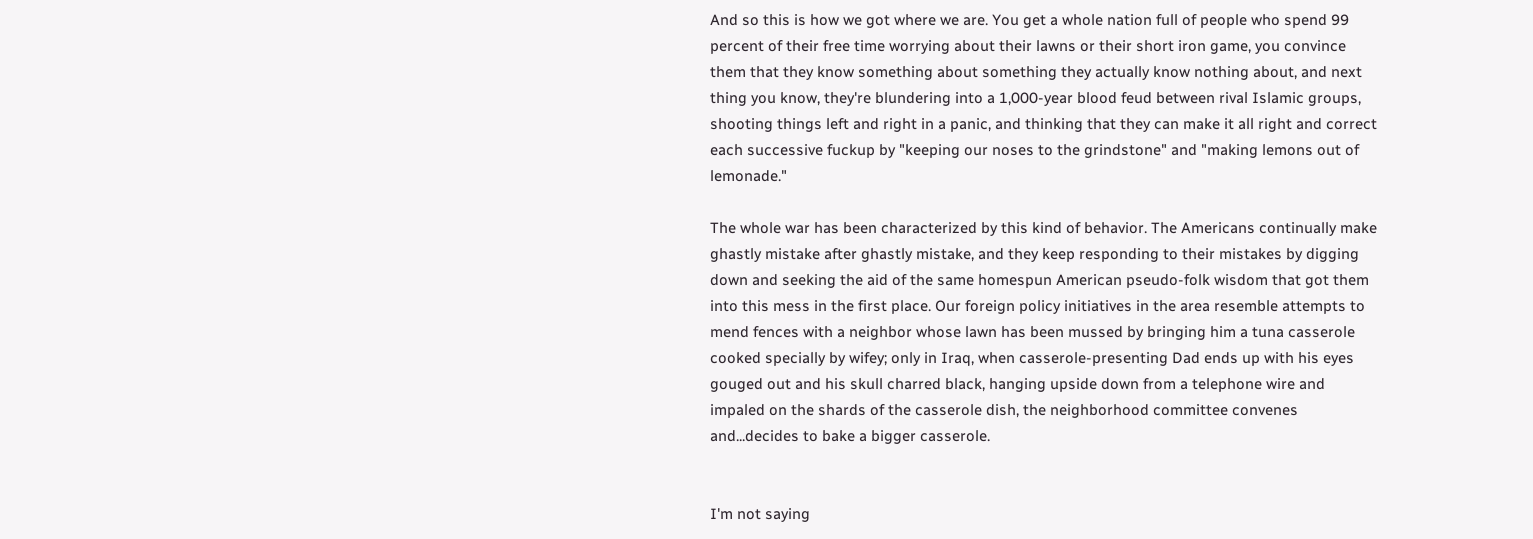And so this is how we got where we are. You get a whole nation full of people who spend 99 percent of their free time worrying about their lawns or their short iron game, you convince them that they know something about something they actually know nothing about, and next thing you know, they're blundering into a 1,000-year blood feud between rival Islamic groups, shooting things left and right in a panic, and thinking that they can make it all right and correct each successive fuckup by "keeping our noses to the grindstone" and "making lemons out of lemonade."

The whole war has been characterized by this kind of behavior. The Americans continually make ghastly mistake after ghastly mistake, and they keep responding to their mistakes by digging down and seeking the aid of the same homespun American pseudo-folk wisdom that got them into this mess in the first place. Our foreign policy initiatives in the area resemble attempts to mend fences with a neighbor whose lawn has been mussed by bringing him a tuna casserole cooked specially by wifey; only in Iraq, when casserole-presenting Dad ends up with his eyes gouged out and his skull charred black, hanging upside down from a telephone wire and impaled on the shards of the casserole dish, the neighborhood committee convenes and...decides to bake a bigger casserole.


I'm not saying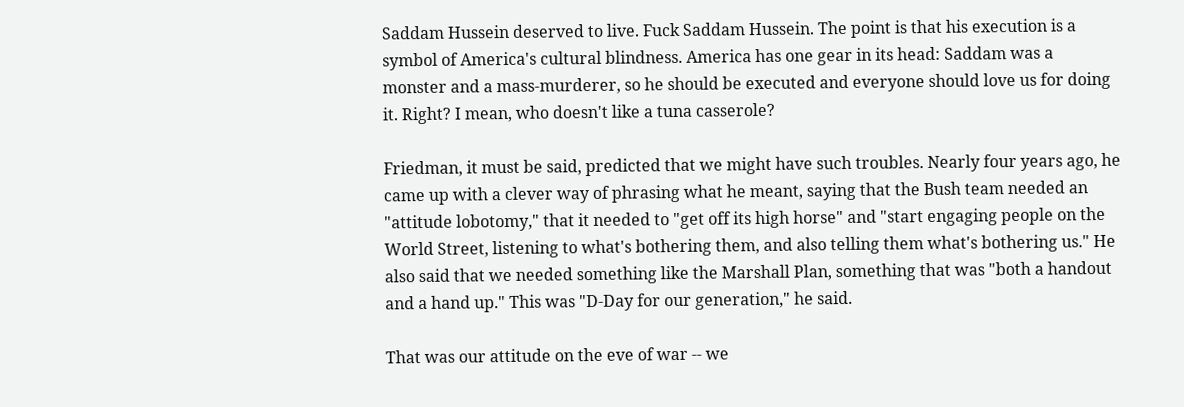Saddam Hussein deserved to live. Fuck Saddam Hussein. The point is that his execution is a symbol of America's cultural blindness. America has one gear in its head: Saddam was a monster and a mass-murderer, so he should be executed and everyone should love us for doing it. Right? I mean, who doesn't like a tuna casserole?

Friedman, it must be said, predicted that we might have such troubles. Nearly four years ago, he came up with a clever way of phrasing what he meant, saying that the Bush team needed an "attitude lobotomy," that it needed to "get off its high horse" and "start engaging people on the World Street, listening to what's bothering them, and also telling them what's bothering us." He also said that we needed something like the Marshall Plan, something that was "both a handout and a hand up." This was "D-Day for our generation," he said.

That was our attitude on the eve of war -- we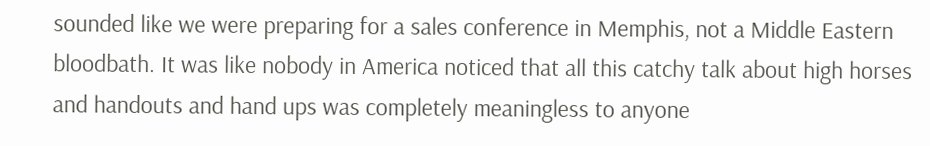sounded like we were preparing for a sales conference in Memphis, not a Middle Eastern bloodbath. It was like nobody in America noticed that all this catchy talk about high horses and handouts and hand ups was completely meaningless to anyone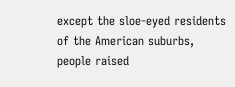except the sloe-eyed residents of the American suburbs, people raised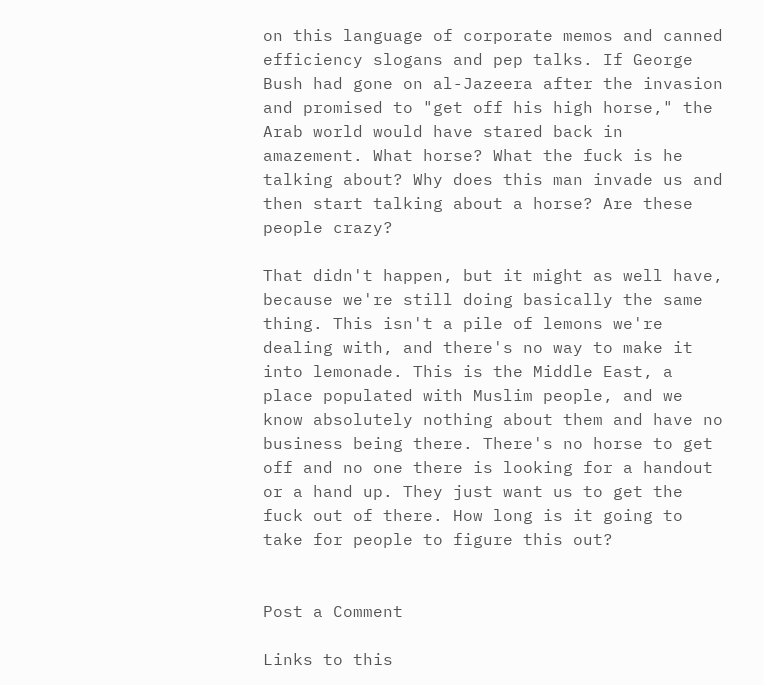on this language of corporate memos and canned efficiency slogans and pep talks. If George Bush had gone on al-Jazeera after the invasion and promised to "get off his high horse," the Arab world would have stared back in amazement. What horse? What the fuck is he talking about? Why does this man invade us and then start talking about a horse? Are these people crazy?

That didn't happen, but it might as well have, because we're still doing basically the same thing. This isn't a pile of lemons we're dealing with, and there's no way to make it into lemonade. This is the Middle East, a place populated with Muslim people, and we know absolutely nothing about them and have no business being there. There's no horse to get off and no one there is looking for a handout or a hand up. They just want us to get the fuck out of there. How long is it going to take for people to figure this out?


Post a Comment

Links to this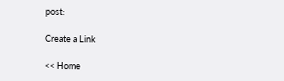post:

Create a Link

<< Home